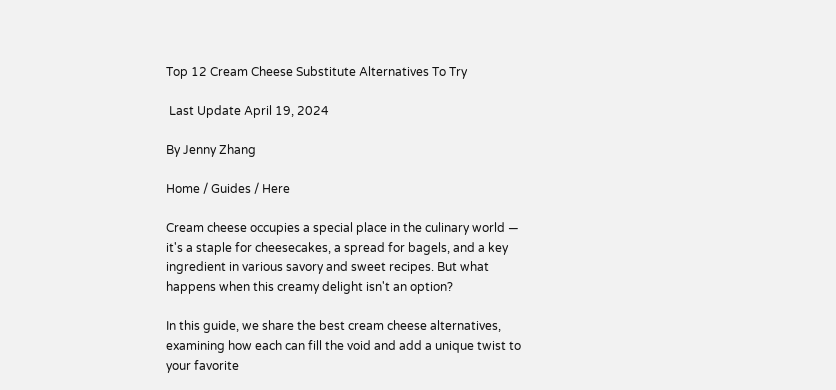Top 12 Cream Cheese Substitute Alternatives To Try

 Last Update April 19, 2024

By Jenny Zhang

Home / Guides / Here

Cream cheese occupies a special place in the culinary world — it's a staple for cheesecakes, a spread for bagels, and a key ingredient in various savory and sweet recipes. But what happens when this creamy delight isn't an option?

In this guide, we share the best cream cheese alternatives, examining how each can fill the void and add a unique twist to your favorite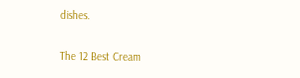dishes.

The 12 Best Cream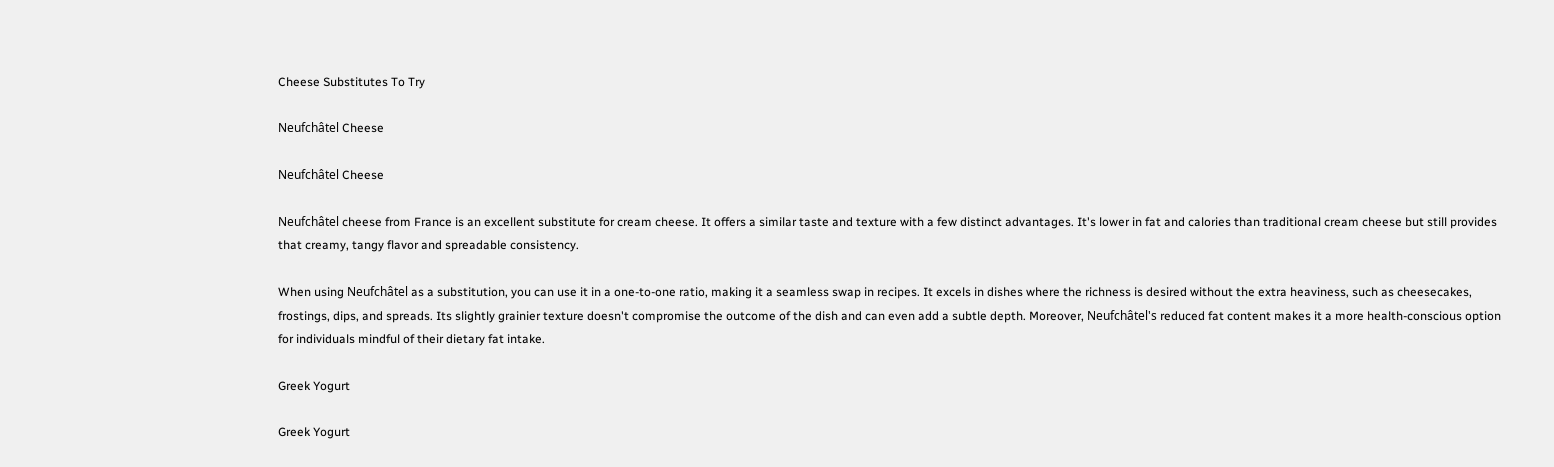Cheese Substitutes To Try

Neufchâtel Cheese

Neufchâtel Cheese

Neufchâtel cheese from France is an excellent substitute for cream cheese. It offers a similar taste and texture with a few distinct advantages. It's lower in fat and calories than traditional cream cheese but still provides that creamy, tangy flavor and spreadable consistency.

When using Neufchâtel as a substitution, you can use it in a one-to-one ratio, making it a seamless swap in recipes. It excels in dishes where the richness is desired without the extra heaviness, such as cheesecakes, frostings, dips, and spreads. Its slightly grainier texture doesn't compromise the outcome of the dish and can even add a subtle depth. Moreover, Neufchâtel's reduced fat content makes it a more health-conscious option for individuals mindful of their dietary fat intake.

Greek Yogurt

Greek Yogurt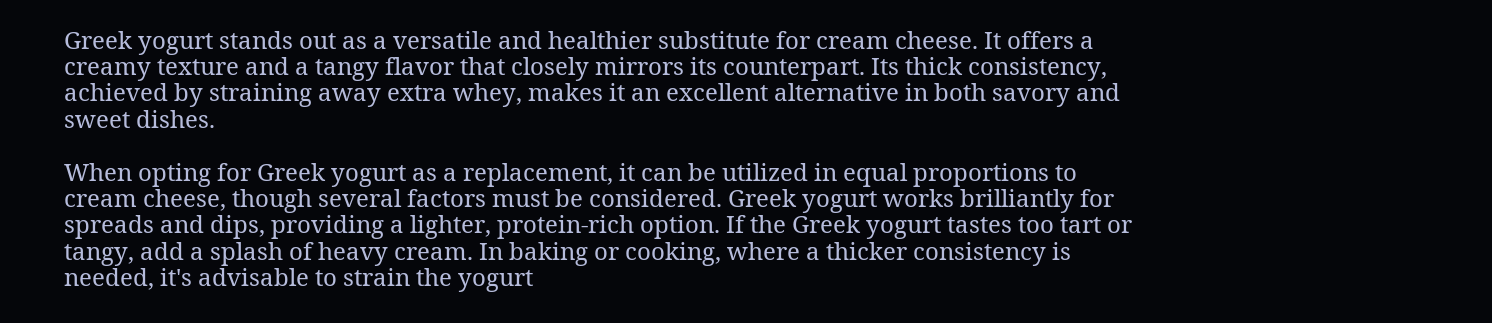Greek yogurt stands out as a versatile and healthier substitute for cream cheese. It offers a creamy texture and a tangy flavor that closely mirrors its counterpart. Its thick consistency, achieved by straining away extra whey, makes it an excellent alternative in both savory and sweet dishes.

When opting for Greek yogurt as a replacement, it can be utilized in equal proportions to cream cheese, though several factors must be considered. Greek yogurt works brilliantly for spreads and dips, providing a lighter, protein-rich option. If the Greek yogurt tastes too tart or tangy, add a splash of heavy cream. In baking or cooking, where a thicker consistency is needed, it's advisable to strain the yogurt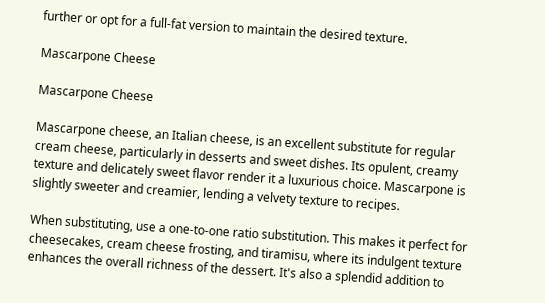further or opt for a full-fat version to maintain the desired texture.

Mascarpone Cheese

Mascarpone Cheese

Mascarpone cheese, an Italian cheese, is an excellent substitute for regular cream cheese, particularly in desserts and sweet dishes. Its opulent, creamy texture and delicately sweet flavor render it a luxurious choice. Mascarpone is slightly sweeter and creamier, lending a velvety texture to recipes.

When substituting, use a one-to-one ratio substitution. This makes it perfect for cheesecakes, cream cheese frosting, and tiramisu, where its indulgent texture enhances the overall richness of the dessert. It's also a splendid addition to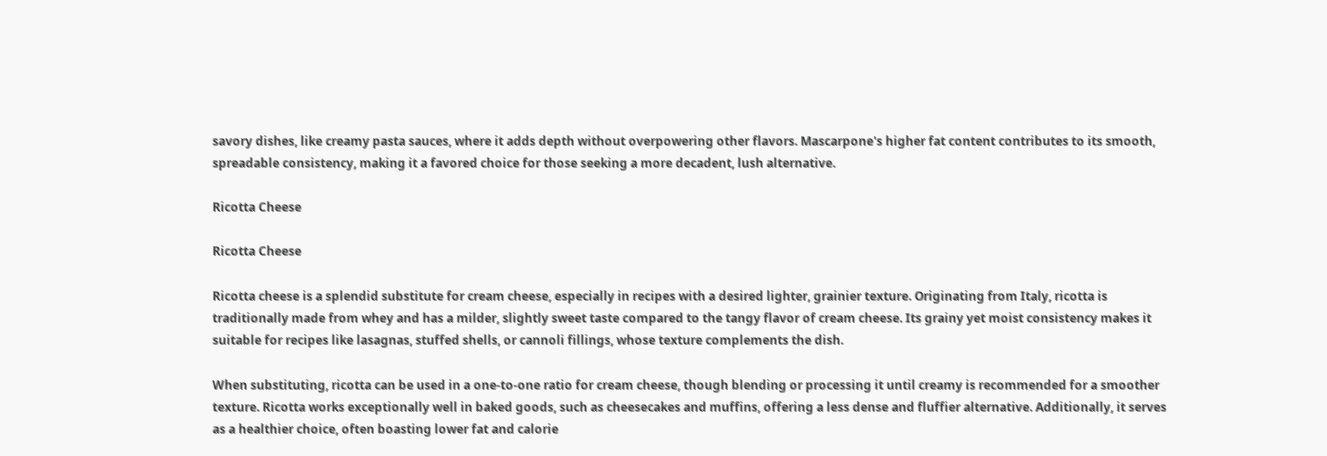savory dishes, like creamy pasta sauces, where it adds depth without overpowering other flavors. Mascarpone's higher fat content contributes to its smooth, spreadable consistency, making it a favored choice for those seeking a more decadent, lush alternative.

Ricotta Cheese

Ricotta Cheese

Ricotta cheese is a splendid substitute for cream cheese, especially in recipes with a desired lighter, grainier texture. Originating from Italy, ricotta is traditionally made from whey and has a milder, slightly sweet taste compared to the tangy flavor of cream cheese. Its grainy yet moist consistency makes it suitable for recipes like lasagnas, stuffed shells, or cannoli fillings, whose texture complements the dish.

When substituting, ricotta can be used in a one-to-one ratio for cream cheese, though blending or processing it until creamy is recommended for a smoother texture. Ricotta works exceptionally well in baked goods, such as cheesecakes and muffins, offering a less dense and fluffier alternative. Additionally, it serves as a healthier choice, often boasting lower fat and calorie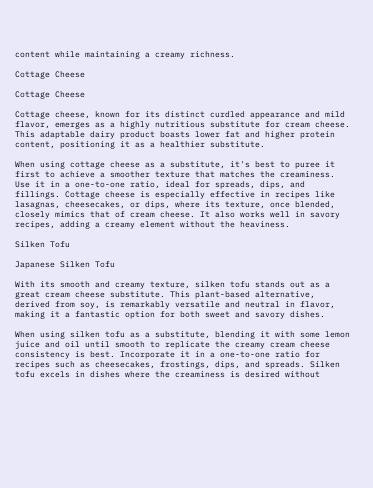content while maintaining a creamy richness.

Cottage Cheese

Cottage Cheese

Cottage cheese, known for its distinct curdled appearance and mild flavor, emerges as a highly nutritious substitute for cream cheese. This adaptable dairy product boasts lower fat and higher protein content, positioning it as a healthier substitute.

When using cottage cheese as a substitute, it's best to puree it first to achieve a smoother texture that matches the creaminess. Use it in a one-to-one ratio, ideal for spreads, dips, and fillings. Cottage cheese is especially effective in recipes like lasagnas, cheesecakes, or dips, where its texture, once blended, closely mimics that of cream cheese. It also works well in savory recipes, adding a creamy element without the heaviness.

Silken Tofu

Japanese Silken Tofu

With its smooth and creamy texture, silken tofu stands out as a great cream cheese substitute. This plant-based alternative, derived from soy, is remarkably versatile and neutral in flavor, making it a fantastic option for both sweet and savory dishes.

When using silken tofu as a substitute, blending it with some lemon juice and oil until smooth to replicate the creamy cream cheese consistency is best. Incorporate it in a one-to-one ratio for recipes such as cheesecakes, frostings, dips, and spreads. Silken tofu excels in dishes where the creaminess is desired without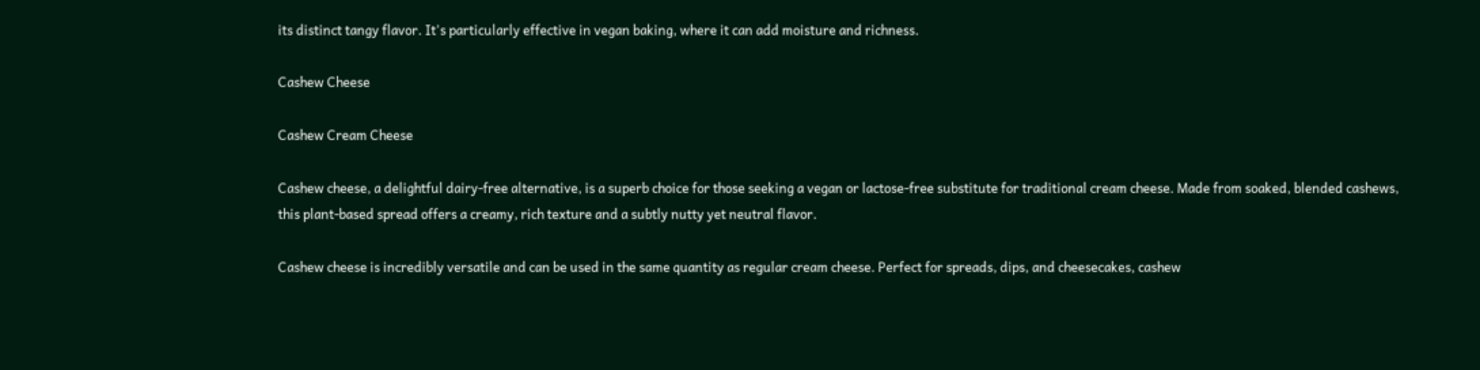its distinct tangy flavor. It's particularly effective in vegan baking, where it can add moisture and richness.

Cashew Cheese

Cashew Cream Cheese

Cashew cheese, a delightful dairy-free alternative, is a superb choice for those seeking a vegan or lactose-free substitute for traditional cream cheese. Made from soaked, blended cashews, this plant-based spread offers a creamy, rich texture and a subtly nutty yet neutral flavor.

Cashew cheese is incredibly versatile and can be used in the same quantity as regular cream cheese. Perfect for spreads, dips, and cheesecakes, cashew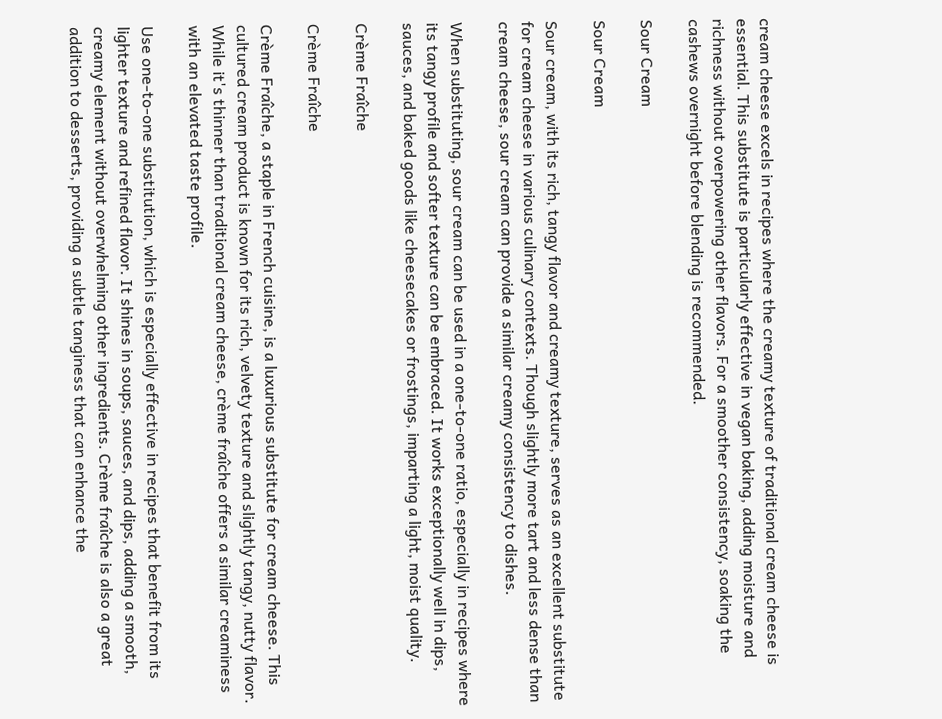cream cheese excels in recipes where the creamy texture of traditional cream cheese is essential. This substitute is particularly effective in vegan baking, adding moisture and richness without overpowering other flavors. For a smoother consistency, soaking the cashews overnight before blending is recommended.

Sour Cream

Sour Cream

Sour cream, with its rich, tangy flavor and creamy texture, serves as an excellent substitute for cream cheese in various culinary contexts. Though slightly more tart and less dense than cream cheese, sour cream can provide a similar creamy consistency to dishes.

When substituting, sour cream can be used in a one-to-one ratio, especially in recipes where its tangy profile and softer texture can be embraced. It works exceptionally well in dips, sauces, and baked goods like cheesecakes or frostings, imparting a light, moist quality.

Crème Fraîche

Crème Fraîche

Crème Fraîche, a staple in French cuisine, is a luxurious substitute for cream cheese. This cultured cream product is known for its rich, velvety texture and slightly tangy, nutty flavor. While it's thinner than traditional cream cheese, crème fraîche offers a similar creaminess with an elevated taste profile.

Use one-to-one substitution, which is especially effective in recipes that benefit from its lighter texture and refined flavor. It shines in soups, sauces, and dips, adding a smooth, creamy element without overwhelming other ingredients. Crème fraîche is also a great addition to desserts, providing a subtle tanginess that can enhance the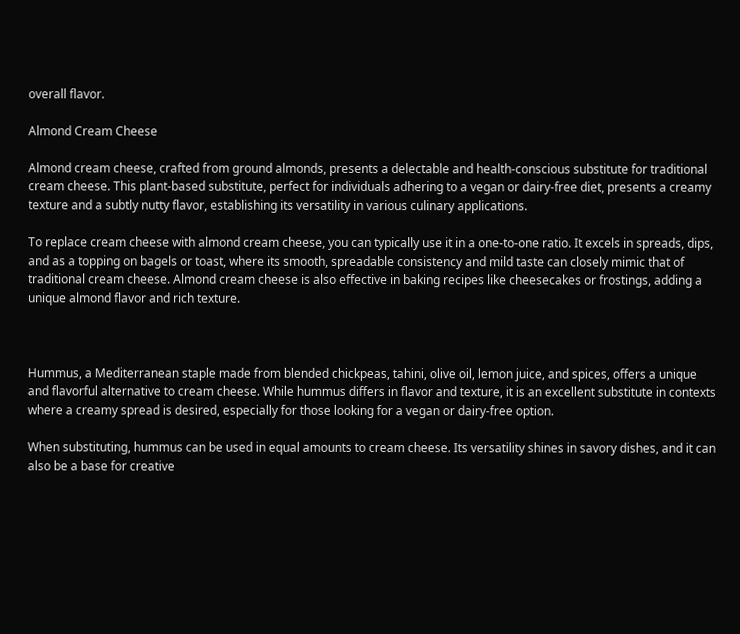overall flavor.

Almond Cream Cheese

Almond cream cheese, crafted from ground almonds, presents a delectable and health-conscious substitute for traditional cream cheese. This plant-based substitute, perfect for individuals adhering to a vegan or dairy-free diet, presents a creamy texture and a subtly nutty flavor, establishing its versatility in various culinary applications.

To replace cream cheese with almond cream cheese, you can typically use it in a one-to-one ratio. It excels in spreads, dips, and as a topping on bagels or toast, where its smooth, spreadable consistency and mild taste can closely mimic that of traditional cream cheese. Almond cream cheese is also effective in baking recipes like cheesecakes or frostings, adding a unique almond flavor and rich texture.



Hummus, a Mediterranean staple made from blended chickpeas, tahini, olive oil, lemon juice, and spices, offers a unique and flavorful alternative to cream cheese. While hummus differs in flavor and texture, it is an excellent substitute in contexts where a creamy spread is desired, especially for those looking for a vegan or dairy-free option.

When substituting, hummus can be used in equal amounts to cream cheese. Its versatility shines in savory dishes, and it can also be a base for creative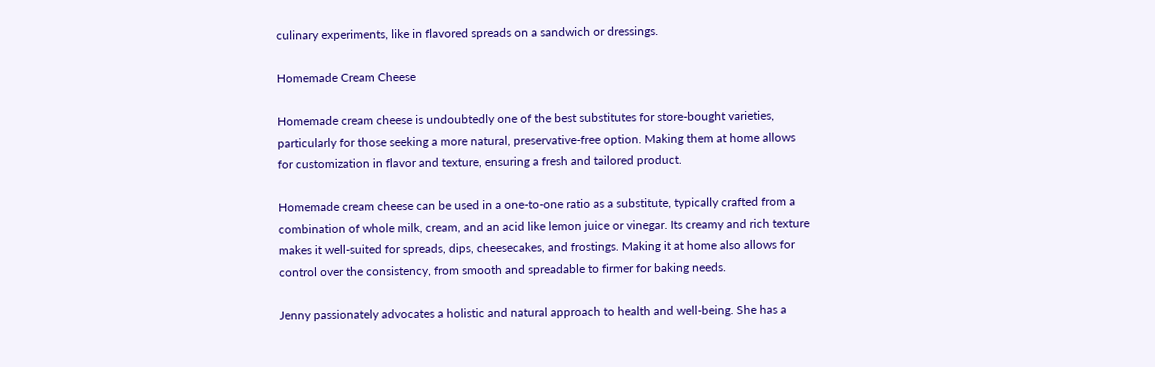culinary experiments, like in flavored spreads on a sandwich or dressings.

Homemade Cream Cheese

Homemade cream cheese is undoubtedly one of the best substitutes for store-bought varieties, particularly for those seeking a more natural, preservative-free option. Making them at home allows for customization in flavor and texture, ensuring a fresh and tailored product.

Homemade cream cheese can be used in a one-to-one ratio as a substitute, typically crafted from a combination of whole milk, cream, and an acid like lemon juice or vinegar. Its creamy and rich texture makes it well-suited for spreads, dips, cheesecakes, and frostings. Making it at home also allows for control over the consistency, from smooth and spreadable to firmer for baking needs.

Jenny passionately advocates a holistic and natural approach to health and well-being. She has a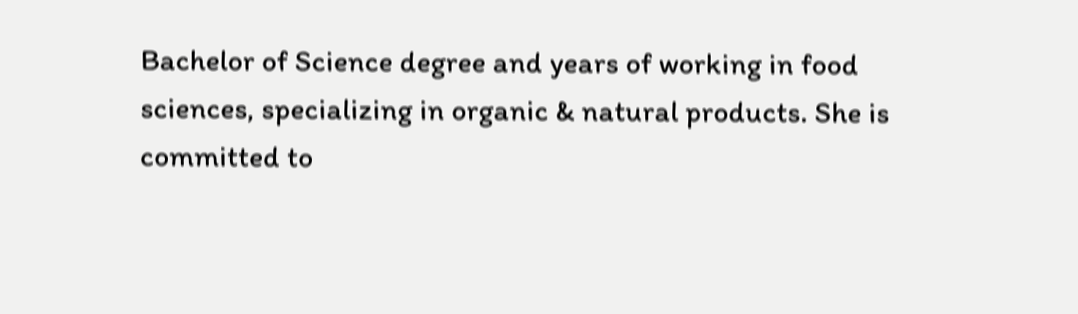Bachelor of Science degree and years of working in food sciences, specializing in organic & natural products. She is committed to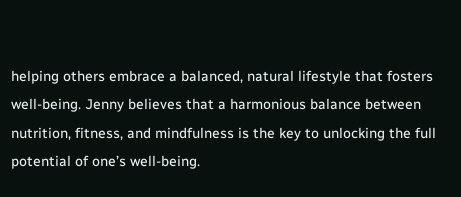helping others embrace a balanced, natural lifestyle that fosters well-being. Jenny believes that a harmonious balance between nutrition, fitness, and mindfulness is the key to unlocking the full potential of one’s well-being.